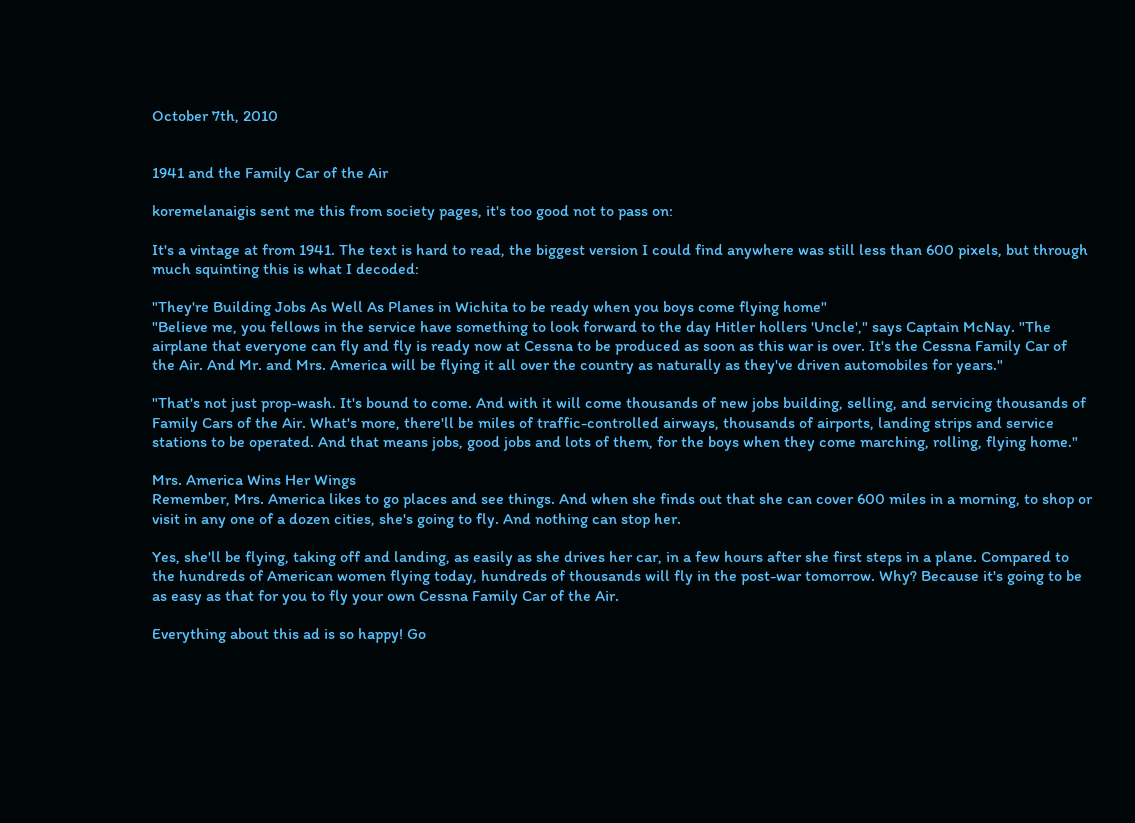October 7th, 2010


1941 and the Family Car of the Air

koremelanaigis sent me this from society pages, it's too good not to pass on:

It's a vintage at from 1941. The text is hard to read, the biggest version I could find anywhere was still less than 600 pixels, but through much squinting this is what I decoded:

"They're Building Jobs As Well As Planes in Wichita to be ready when you boys come flying home"
"Believe me, you fellows in the service have something to look forward to the day Hitler hollers 'Uncle'," says Captain McNay. "The airplane that everyone can fly and fly is ready now at Cessna to be produced as soon as this war is over. It's the Cessna Family Car of the Air. And Mr. and Mrs. America will be flying it all over the country as naturally as they've driven automobiles for years."

"That's not just prop-wash. It's bound to come. And with it will come thousands of new jobs building, selling, and servicing thousands of Family Cars of the Air. What's more, there'll be miles of traffic-controlled airways, thousands of airports, landing strips and service stations to be operated. And that means jobs, good jobs and lots of them, for the boys when they come marching, rolling, flying home."

Mrs. America Wins Her Wings
Remember, Mrs. America likes to go places and see things. And when she finds out that she can cover 600 miles in a morning, to shop or visit in any one of a dozen cities, she's going to fly. And nothing can stop her.

Yes, she'll be flying, taking off and landing, as easily as she drives her car, in a few hours after she first steps in a plane. Compared to the hundreds of American women flying today, hundreds of thousands will fly in the post-war tomorrow. Why? Because it's going to be as easy as that for you to fly your own Cessna Family Car of the Air.

Everything about this ad is so happy! Go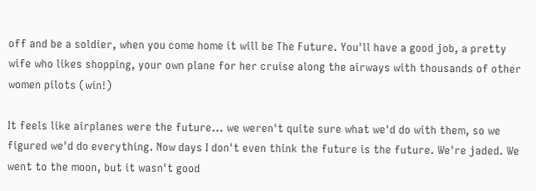off and be a soldier, when you come home it will be The Future. You'll have a good job, a pretty wife who likes shopping, your own plane for her cruise along the airways with thousands of other women pilots (win!)

It feels like airplanes were the future... we weren't quite sure what we'd do with them, so we figured we'd do everything. Now days I don't even think the future is the future. We're jaded. We went to the moon, but it wasn't good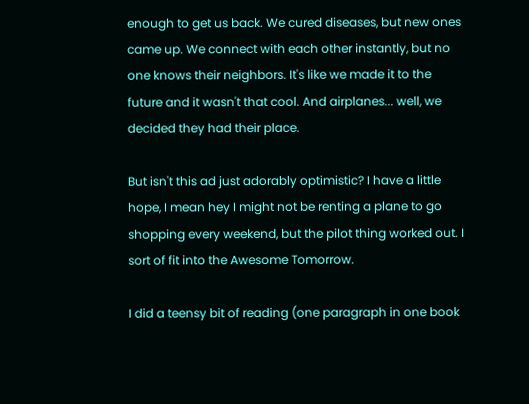enough to get us back. We cured diseases, but new ones came up. We connect with each other instantly, but no one knows their neighbors. It's like we made it to the future and it wasn't that cool. And airplanes... well, we decided they had their place.

But isn't this ad just adorably optimistic? I have a little hope, I mean hey I might not be renting a plane to go shopping every weekend, but the pilot thing worked out. I sort of fit into the Awesome Tomorrow.

I did a teensy bit of reading (one paragraph in one book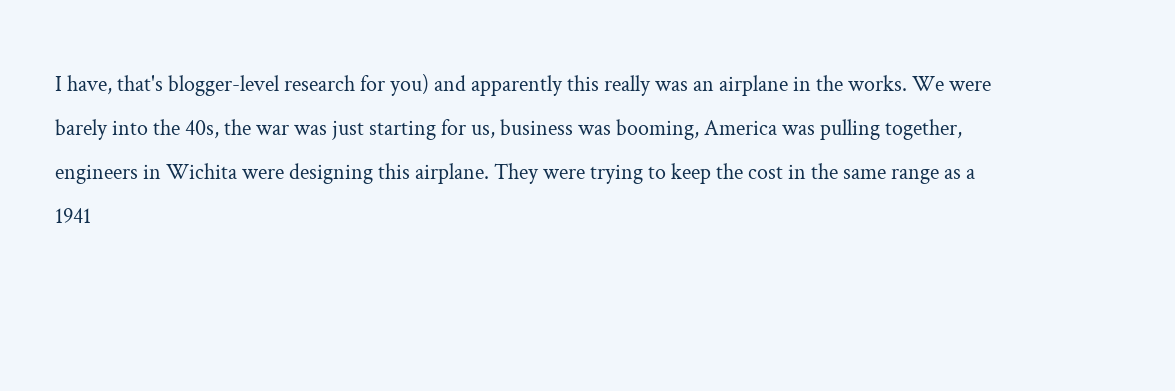I have, that's blogger-level research for you) and apparently this really was an airplane in the works. We were barely into the 40s, the war was just starting for us, business was booming, America was pulling together, engineers in Wichita were designing this airplane. They were trying to keep the cost in the same range as a 1941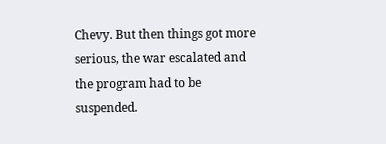Chevy. But then things got more serious, the war escalated and the program had to be suspended.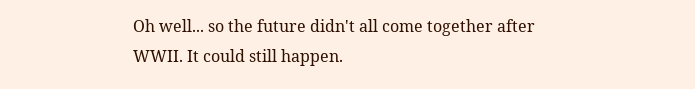Oh well... so the future didn't all come together after WWII. It could still happen.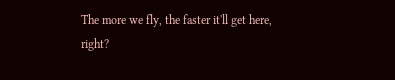The more we fly, the faster it'll get here, right?